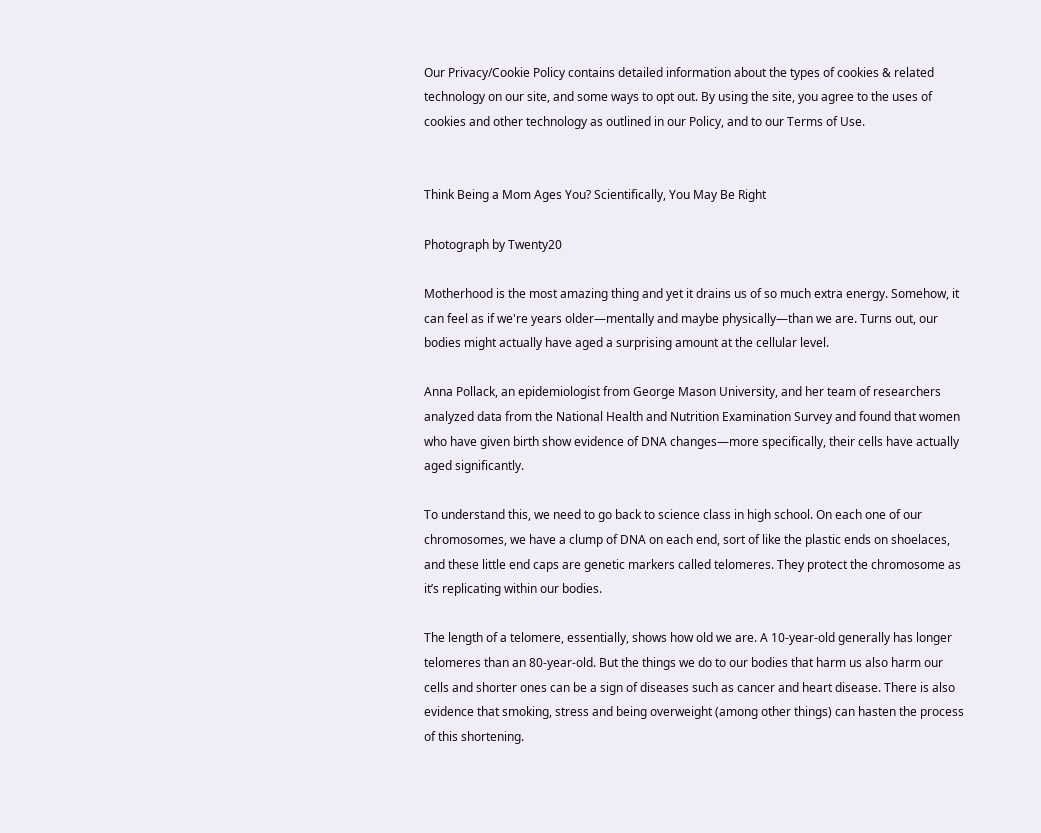Our Privacy/Cookie Policy contains detailed information about the types of cookies & related technology on our site, and some ways to opt out. By using the site, you agree to the uses of cookies and other technology as outlined in our Policy, and to our Terms of Use.


Think Being a Mom Ages You? Scientifically, You May Be Right

Photograph by Twenty20

Motherhood is the most amazing thing and yet it drains us of so much extra energy. Somehow, it can feel as if we're years older—mentally and maybe physically—than we are. Turns out, our bodies might actually have aged a surprising amount at the cellular level.

Anna Pollack, an epidemiologist from George Mason University, and her team of researchers analyzed data from the National Health and Nutrition Examination Survey and found that women who have given birth show evidence of DNA changes—more specifically, their cells have actually aged significantly.

To understand this, we need to go back to science class in high school. On each one of our chromosomes, we have a clump of DNA on each end, sort of like the plastic ends on shoelaces, and these little end caps are genetic markers called telomeres. They protect the chromosome as it’s replicating within our bodies.

The length of a telomere, essentially, shows how old we are. A 10-year-old generally has longer telomeres than an 80-year-old. But the things we do to our bodies that harm us also harm our cells and shorter ones can be a sign of diseases such as cancer and heart disease. There is also evidence that smoking, stress and being overweight (among other things) can hasten the process of this shortening.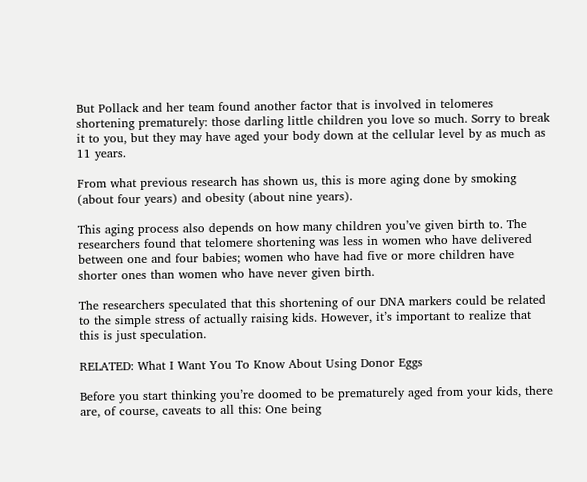But Pollack and her team found another factor that is involved in telomeres shortening prematurely: those darling little children you love so much. Sorry to break it to you, but they may have aged your body down at the cellular level by as much as 11 years.

From what previous research has shown us, this is more aging done by smoking (about four years) and obesity (about nine years).

This aging process also depends on how many children you’ve given birth to. The researchers found that telomere shortening was less in women who have delivered between one and four babies; women who have had five or more children have shorter ones than women who have never given birth.

The researchers speculated that this shortening of our DNA markers could be related to the simple stress of actually raising kids. However, it’s important to realize that this is just speculation.

RELATED: What I Want You To Know About Using Donor Eggs

Before you start thinking you’re doomed to be prematurely aged from your kids, there are, of course, caveats to all this: One being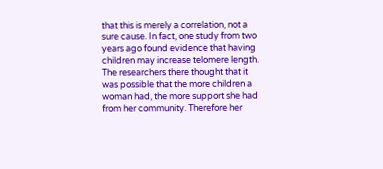that this is merely a correlation, not a sure cause. In fact, one study from two years ago found evidence that having children may increase telomere length. The researchers there thought that it was possible that the more children a woman had, the more support she had from her community. Therefore her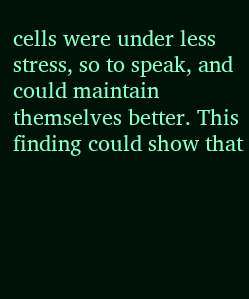cells were under less stress, so to speak, and could maintain themselves better. This finding could show that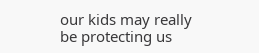our kids may really be protecting us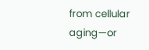from cellular aging—or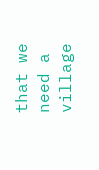that we need a village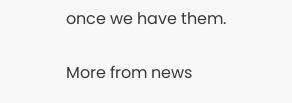once we have them.

More from news